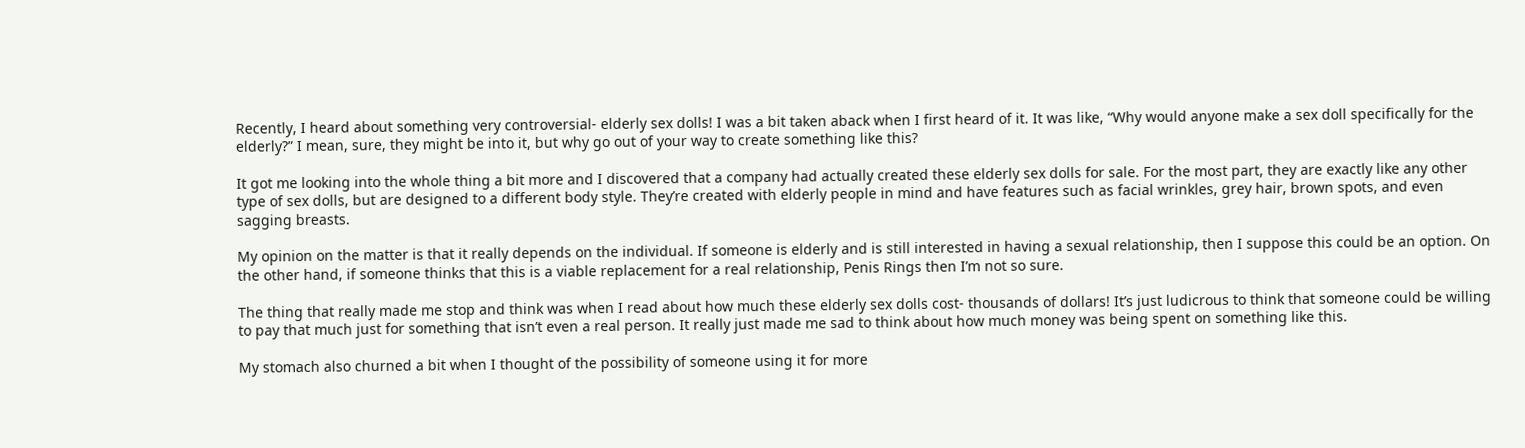Recently, I heard about something very controversial- elderly sex dolls! I was a bit taken aback when I first heard of it. It was like, “Why would anyone make a sex doll specifically for the elderly?” I mean, sure, they might be into it, but why go out of your way to create something like this?

It got me looking into the whole thing a bit more and I discovered that a company had actually created these elderly sex dolls for sale. For the most part, they are exactly like any other type of sex dolls, but are designed to a different body style. They’re created with elderly people in mind and have features such as facial wrinkles, grey hair, brown spots, and even sagging breasts.

My opinion on the matter is that it really depends on the individual. If someone is elderly and is still interested in having a sexual relationship, then I suppose this could be an option. On the other hand, if someone thinks that this is a viable replacement for a real relationship, Penis Rings then I’m not so sure.

The thing that really made me stop and think was when I read about how much these elderly sex dolls cost- thousands of dollars! It’s just ludicrous to think that someone could be willing to pay that much just for something that isn’t even a real person. It really just made me sad to think about how much money was being spent on something like this.

My stomach also churned a bit when I thought of the possibility of someone using it for more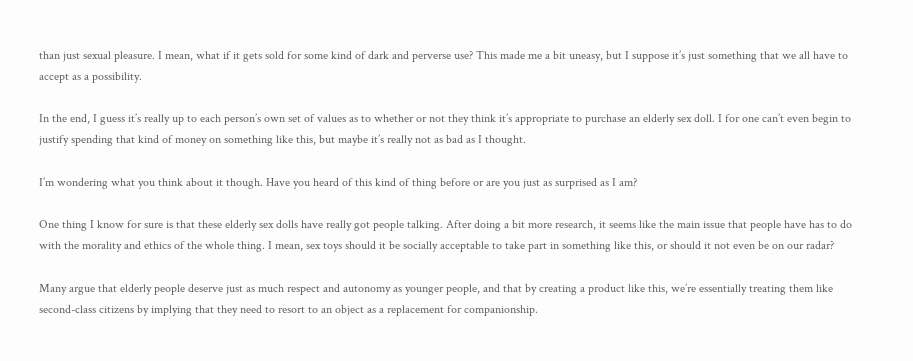than just sexual pleasure. I mean, what if it gets sold for some kind of dark and perverse use? This made me a bit uneasy, but I suppose it’s just something that we all have to accept as a possibility.

In the end, I guess it’s really up to each person’s own set of values as to whether or not they think it’s appropriate to purchase an elderly sex doll. I for one can’t even begin to justify spending that kind of money on something like this, but maybe it’s really not as bad as I thought.

I’m wondering what you think about it though. Have you heard of this kind of thing before or are you just as surprised as I am?

One thing I know for sure is that these elderly sex dolls have really got people talking. After doing a bit more research, it seems like the main issue that people have has to do with the morality and ethics of the whole thing. I mean, sex toys should it be socially acceptable to take part in something like this, or should it not even be on our radar?

Many argue that elderly people deserve just as much respect and autonomy as younger people, and that by creating a product like this, we’re essentially treating them like second-class citizens by implying that they need to resort to an object as a replacement for companionship.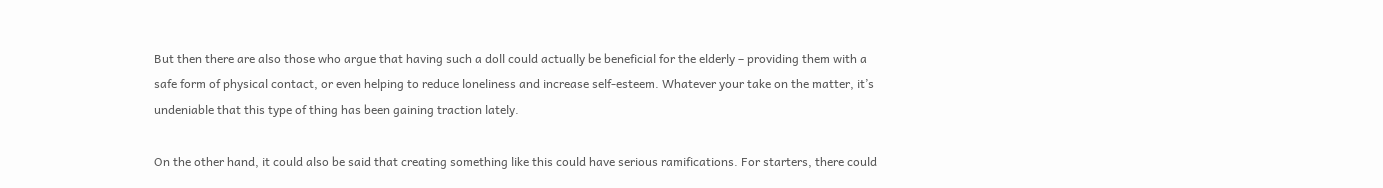But then there are also those who argue that having such a doll could actually be beneficial for the elderly – providing them with a safe form of physical contact, or even helping to reduce loneliness and increase self-esteem. Whatever your take on the matter, it’s undeniable that this type of thing has been gaining traction lately.

On the other hand, it could also be said that creating something like this could have serious ramifications. For starters, there could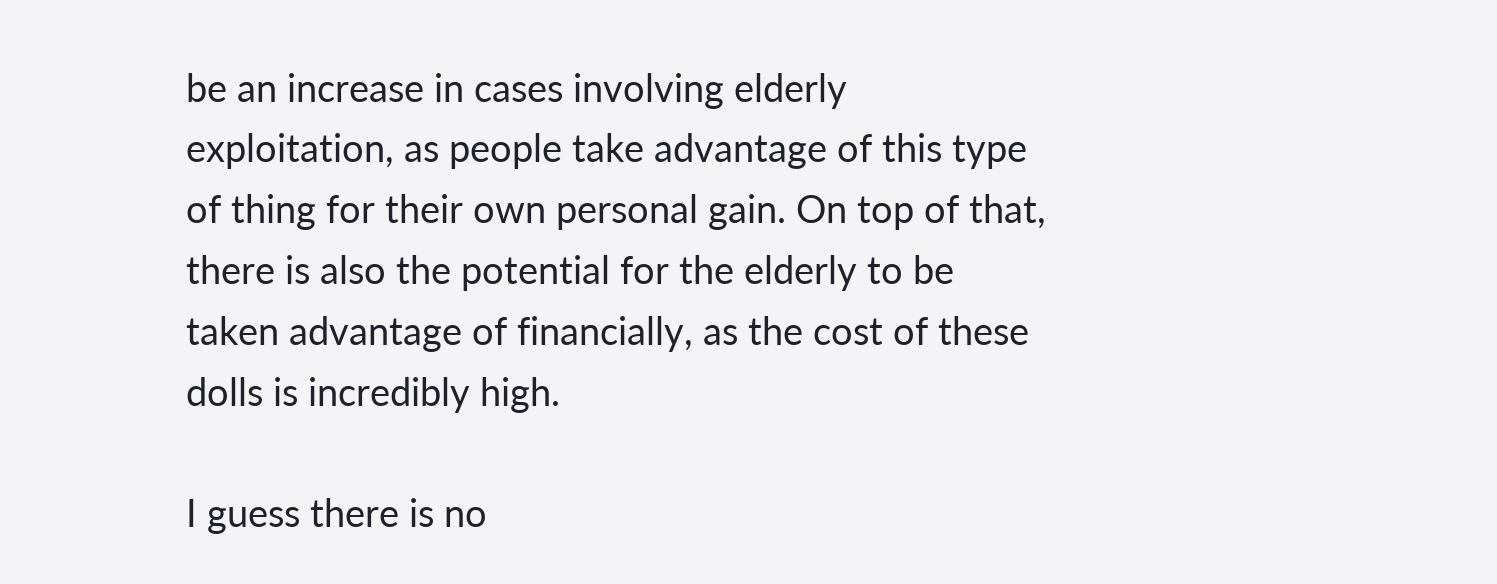be an increase in cases involving elderly exploitation, as people take advantage of this type of thing for their own personal gain. On top of that, there is also the potential for the elderly to be taken advantage of financially, as the cost of these dolls is incredibly high.

I guess there is no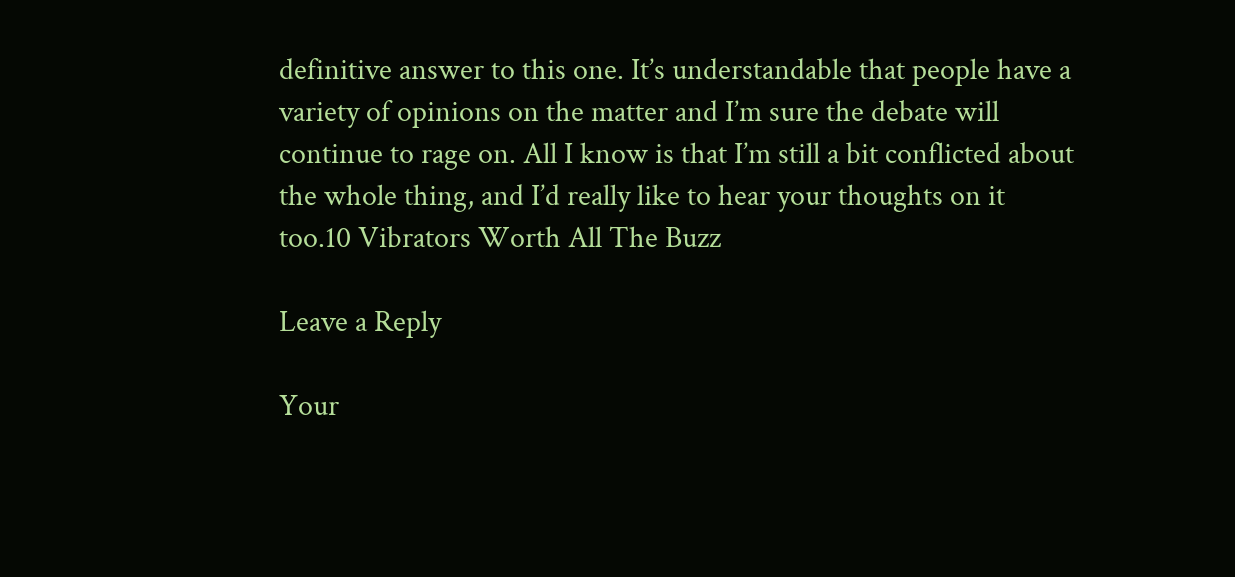definitive answer to this one. It’s understandable that people have a variety of opinions on the matter and I’m sure the debate will continue to rage on. All I know is that I’m still a bit conflicted about the whole thing, and I’d really like to hear your thoughts on it too.10 Vibrators Worth All The Buzz

Leave a Reply

Your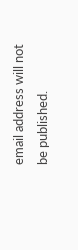email address will not be published.